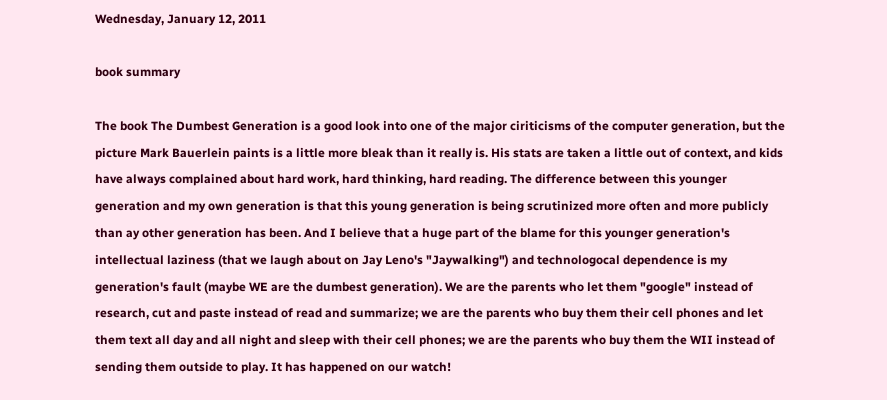Wednesday, January 12, 2011

book summary

The book The Dumbest Generation is a good look into one of the major ciriticisms of the computer generation, but the picture Mark Bauerlein paints is a little more bleak than it really is. His stats are taken a little out of context, and kids have always complained about hard work, hard thinking, hard reading. The difference between this younger generation and my own generation is that this young generation is being scrutinized more often and more publicly than ay other generation has been. And I believe that a huge part of the blame for this younger generation's intellectual laziness (that we laugh about on Jay Leno's "Jaywalking") and technologocal dependence is my generation's fault (maybe WE are the dumbest generation). We are the parents who let them "google" instead of research, cut and paste instead of read and summarize; we are the parents who buy them their cell phones and let them text all day and all night and sleep with their cell phones; we are the parents who buy them the WII instead of sending them outside to play. It has happened on our watch!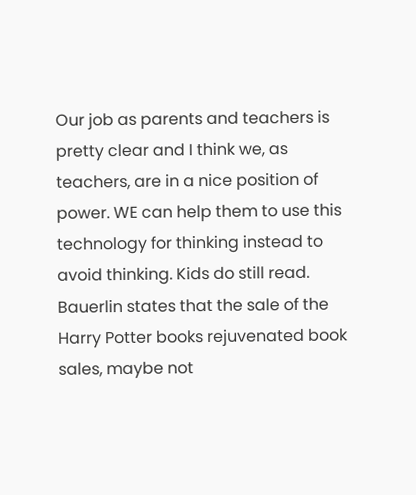Our job as parents and teachers is pretty clear and I think we, as teachers, are in a nice position of power. WE can help them to use this technology for thinking instead to avoid thinking. Kids do still read. Bauerlin states that the sale of the Harry Potter books rejuvenated book sales, maybe not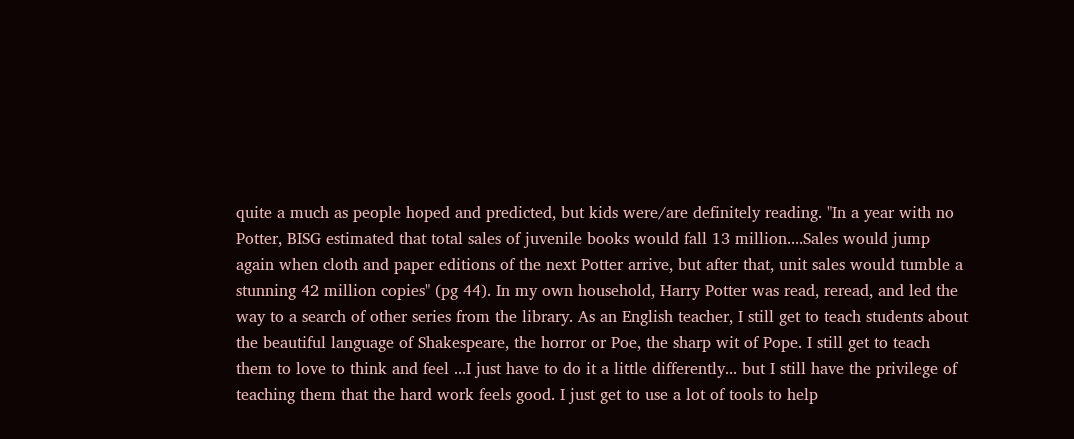quite a much as people hoped and predicted, but kids were/are definitely reading. "In a year with no Potter, BISG estimated that total sales of juvenile books would fall 13 million....Sales would jump again when cloth and paper editions of the next Potter arrive, but after that, unit sales would tumble a stunning 42 million copies" (pg 44). In my own household, Harry Potter was read, reread, and led the way to a search of other series from the library. As an English teacher, I still get to teach students about the beautiful language of Shakespeare, the horror or Poe, the sharp wit of Pope. I still get to teach them to love to think and feel ...I just have to do it a little differently... but I still have the privilege of teaching them that the hard work feels good. I just get to use a lot of tools to help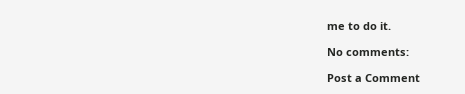me to do it.

No comments:

Post a Comment